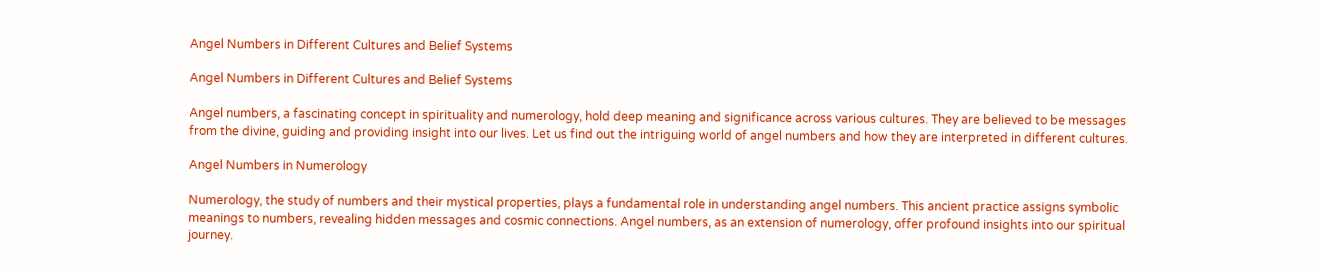Angel Numbers in Different Cultures and Belief Systems

Angel Numbers in Different Cultures and Belief Systems

Angel numbers, a fascinating concept in spirituality and numerology, hold deep meaning and significance across various cultures. They are believed to be messages from the divine, guiding and providing insight into our lives. Let us find out the intriguing world of angel numbers and how they are interpreted in different cultures.

Angel Numbers in Numerology

Numerology, the study of numbers and their mystical properties, plays a fundamental role in understanding angel numbers. This ancient practice assigns symbolic meanings to numbers, revealing hidden messages and cosmic connections. Angel numbers, as an extension of numerology, offer profound insights into our spiritual journey.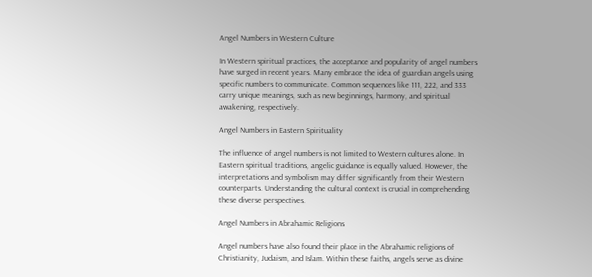Angel Numbers in Western Culture

In Western spiritual practices, the acceptance and popularity of angel numbers have surged in recent years. Many embrace the idea of guardian angels using specific numbers to communicate. Common sequences like 111, 222, and 333 carry unique meanings, such as new beginnings, harmony, and spiritual awakening, respectively.

Angel Numbers in Eastern Spirituality

The influence of angel numbers is not limited to Western cultures alone. In Eastern spiritual traditions, angelic guidance is equally valued. However, the interpretations and symbolism may differ significantly from their Western counterparts. Understanding the cultural context is crucial in comprehending these diverse perspectives.

Angel Numbers in Abrahamic Religions

Angel numbers have also found their place in the Abrahamic religions of Christianity, Judaism, and Islam. Within these faiths, angels serve as divine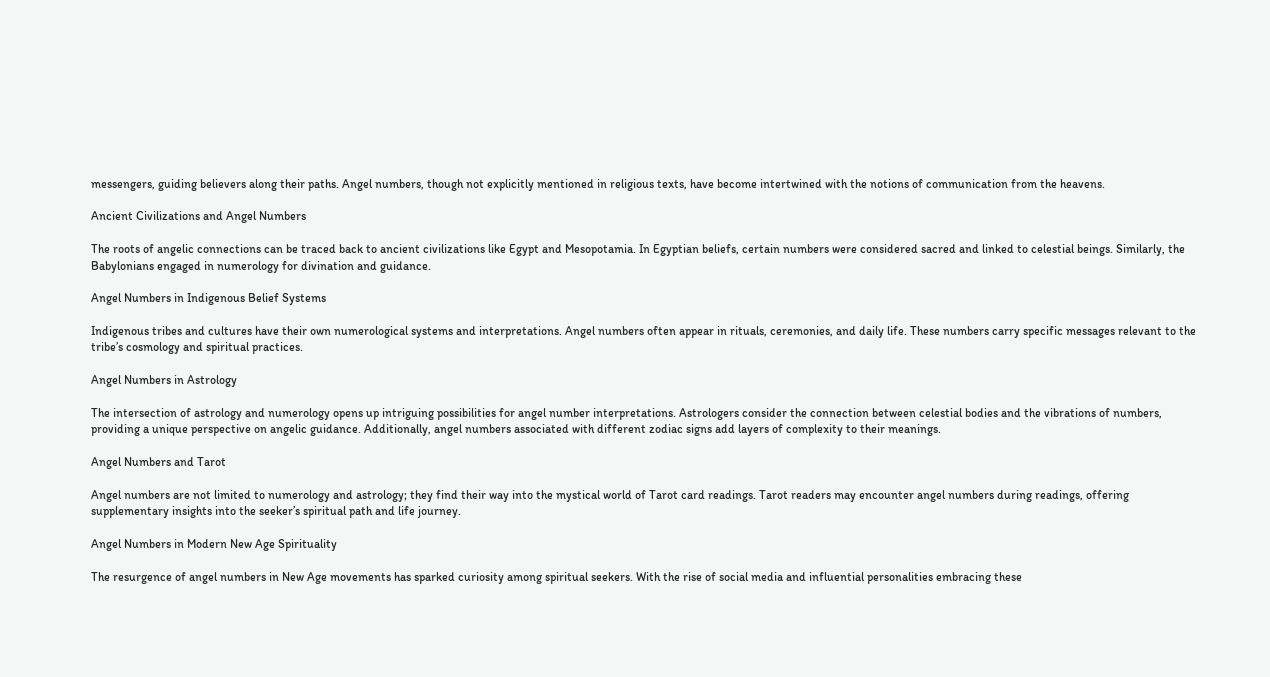messengers, guiding believers along their paths. Angel numbers, though not explicitly mentioned in religious texts, have become intertwined with the notions of communication from the heavens.

Ancient Civilizations and Angel Numbers

The roots of angelic connections can be traced back to ancient civilizations like Egypt and Mesopotamia. In Egyptian beliefs, certain numbers were considered sacred and linked to celestial beings. Similarly, the Babylonians engaged in numerology for divination and guidance.

Angel Numbers in Indigenous Belief Systems

Indigenous tribes and cultures have their own numerological systems and interpretations. Angel numbers often appear in rituals, ceremonies, and daily life. These numbers carry specific messages relevant to the tribe’s cosmology and spiritual practices.

Angel Numbers in Astrology

The intersection of astrology and numerology opens up intriguing possibilities for angel number interpretations. Astrologers consider the connection between celestial bodies and the vibrations of numbers, providing a unique perspective on angelic guidance. Additionally, angel numbers associated with different zodiac signs add layers of complexity to their meanings.

Angel Numbers and Tarot

Angel numbers are not limited to numerology and astrology; they find their way into the mystical world of Tarot card readings. Tarot readers may encounter angel numbers during readings, offering supplementary insights into the seeker’s spiritual path and life journey.

Angel Numbers in Modern New Age Spirituality

The resurgence of angel numbers in New Age movements has sparked curiosity among spiritual seekers. With the rise of social media and influential personalities embracing these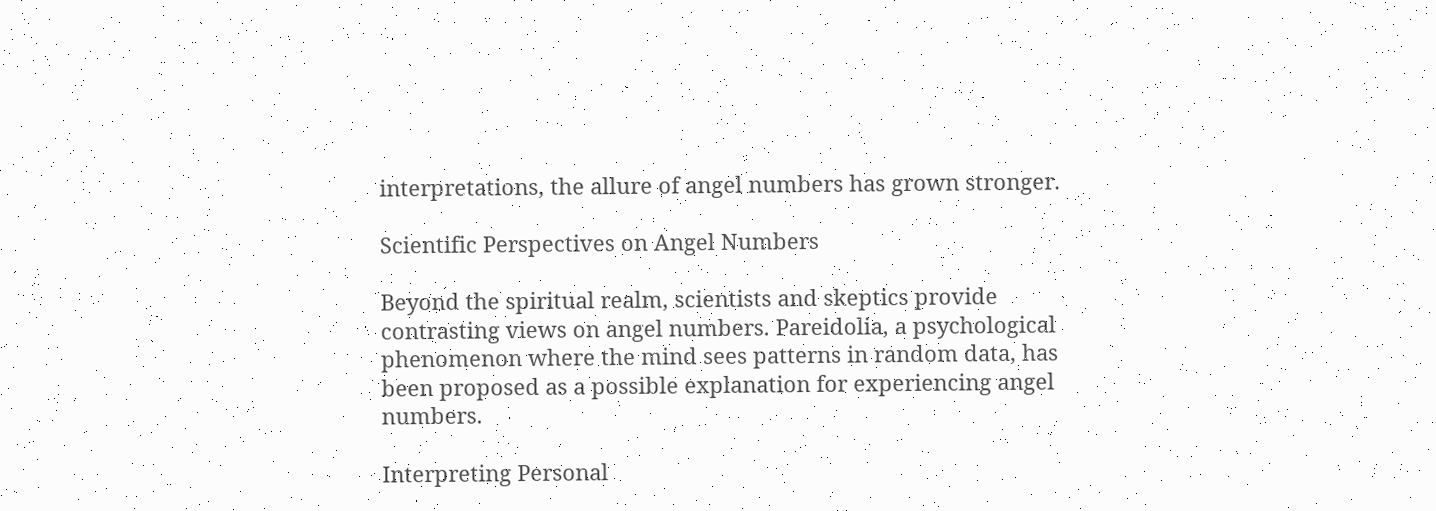interpretations, the allure of angel numbers has grown stronger.

Scientific Perspectives on Angel Numbers

Beyond the spiritual realm, scientists and skeptics provide contrasting views on angel numbers. Pareidolia, a psychological phenomenon where the mind sees patterns in random data, has been proposed as a possible explanation for experiencing angel numbers.

Interpreting Personal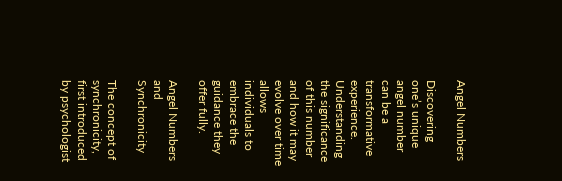Angel Numbers

Discovering one’s unique angel number can be a transformative experience. Understanding the significance of this number and how it may evolve over time allows individuals to embrace the guidance they offer fully.

Angel Numbers and Synchronicity

The concept of synchronicity, first introduced by psychologist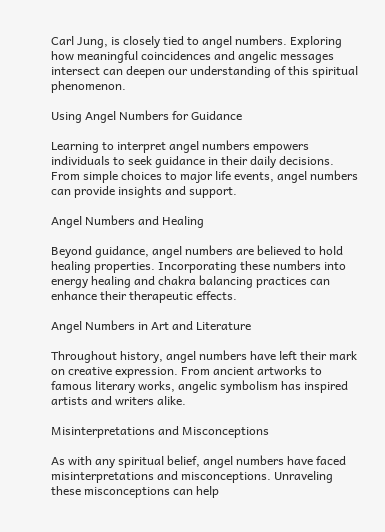Carl Jung, is closely tied to angel numbers. Exploring how meaningful coincidences and angelic messages intersect can deepen our understanding of this spiritual phenomenon.

Using Angel Numbers for Guidance

Learning to interpret angel numbers empowers individuals to seek guidance in their daily decisions. From simple choices to major life events, angel numbers can provide insights and support.

Angel Numbers and Healing

Beyond guidance, angel numbers are believed to hold healing properties. Incorporating these numbers into energy healing and chakra balancing practices can enhance their therapeutic effects.

Angel Numbers in Art and Literature

Throughout history, angel numbers have left their mark on creative expression. From ancient artworks to famous literary works, angelic symbolism has inspired artists and writers alike.

Misinterpretations and Misconceptions

As with any spiritual belief, angel numbers have faced misinterpretations and misconceptions. Unraveling these misconceptions can help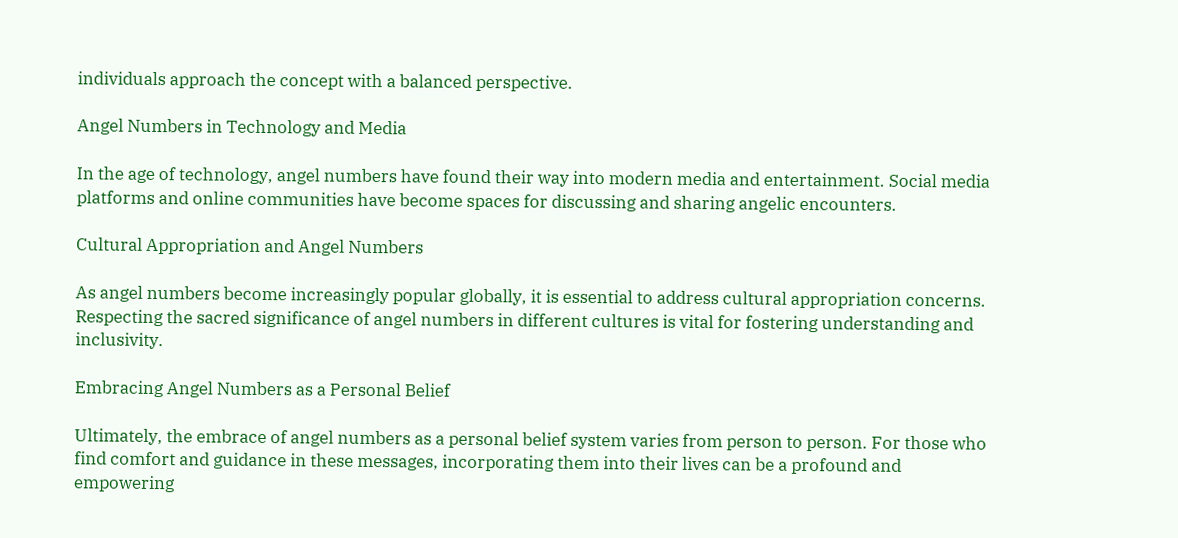individuals approach the concept with a balanced perspective.

Angel Numbers in Technology and Media

In the age of technology, angel numbers have found their way into modern media and entertainment. Social media platforms and online communities have become spaces for discussing and sharing angelic encounters.

Cultural Appropriation and Angel Numbers

As angel numbers become increasingly popular globally, it is essential to address cultural appropriation concerns. Respecting the sacred significance of angel numbers in different cultures is vital for fostering understanding and inclusivity.

Embracing Angel Numbers as a Personal Belief

Ultimately, the embrace of angel numbers as a personal belief system varies from person to person. For those who find comfort and guidance in these messages, incorporating them into their lives can be a profound and empowering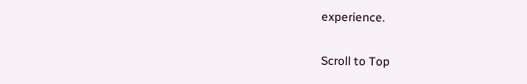experience.

Scroll to Top